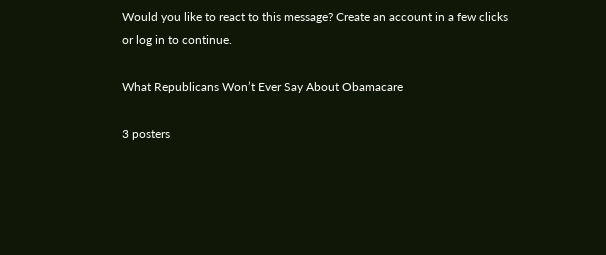Would you like to react to this message? Create an account in a few clicks or log in to continue.

What Republicans Won’t Ever Say About Obamacare

3 posters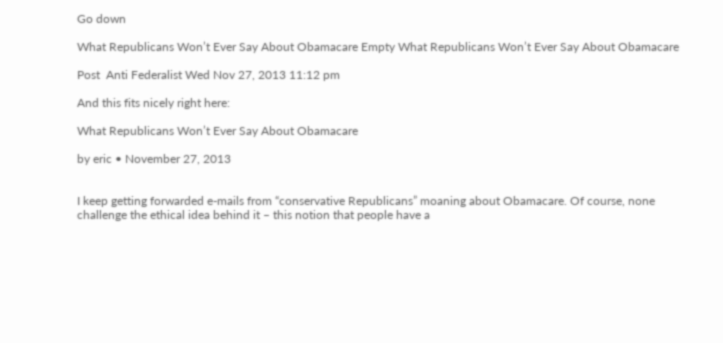Go down

What Republicans Won’t Ever Say About Obamacare Empty What Republicans Won’t Ever Say About Obamacare

Post  Anti Federalist Wed Nov 27, 2013 11:12 pm

And this fits nicely right here:

What Republicans Won’t Ever Say About Obamacare

by eric • November 27, 2013


I keep getting forwarded e-mails from “conservative Republicans” moaning about Obamacare. Of course, none challenge the ethical idea behind it – this notion that people have a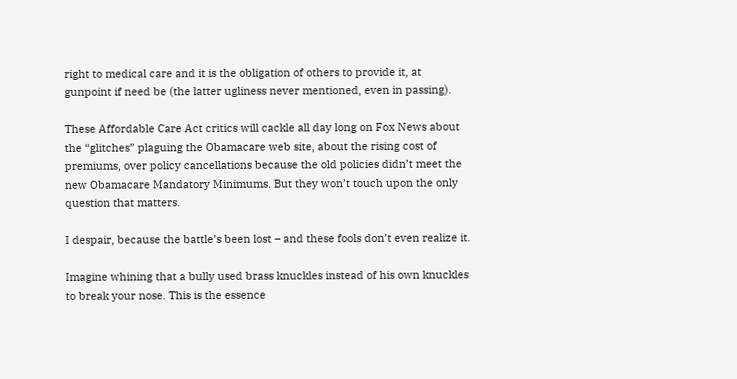right to medical care and it is the obligation of others to provide it, at gunpoint if need be (the latter ugliness never mentioned, even in passing).

These Affordable Care Act critics will cackle all day long on Fox News about the “glitches” plaguing the Obamacare web site, about the rising cost of premiums, over policy cancellations because the old policies didn’t meet the new Obamacare Mandatory Minimums. But they won’t touch upon the only question that matters.

I despair, because the battle’s been lost – and these fools don’t even realize it.

Imagine whining that a bully used brass knuckles instead of his own knuckles to break your nose. This is the essence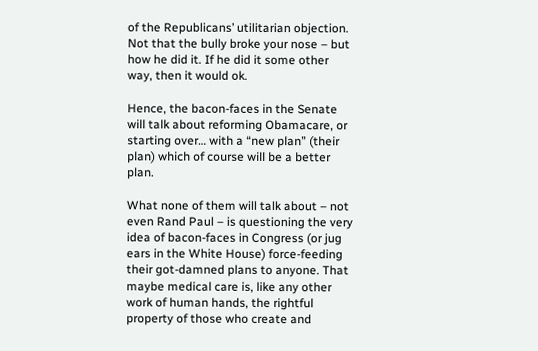of the Republicans’ utilitarian objection. Not that the bully broke your nose – but how he did it. If he did it some other way, then it would ok.

Hence, the bacon-faces in the Senate will talk about reforming Obamacare, or starting over… with a “new plan” (their plan) which of course will be a better plan.

What none of them will talk about – not even Rand Paul – is questioning the very idea of bacon-faces in Congress (or jug ears in the White House) force-feeding their got-damned plans to anyone. That maybe medical care is, like any other work of human hands, the rightful property of those who create and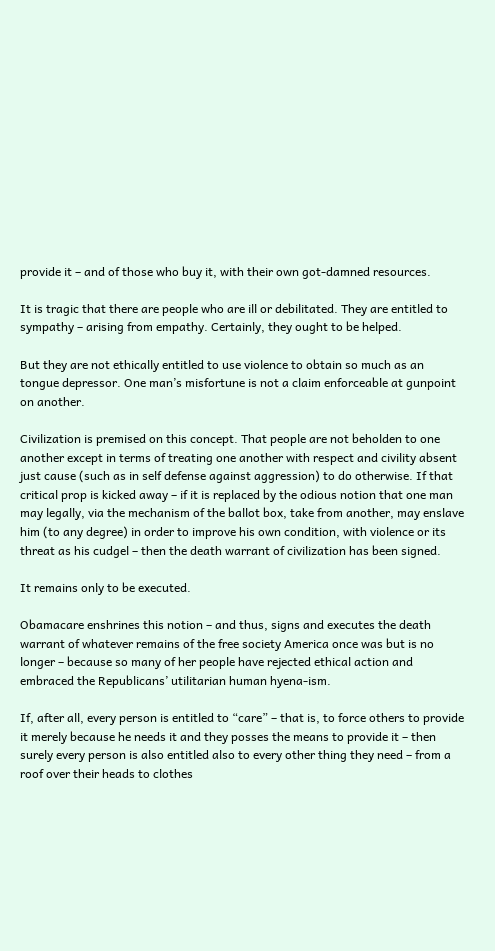provide it – and of those who buy it, with their own got-damned resources.

It is tragic that there are people who are ill or debilitated. They are entitled to sympathy – arising from empathy. Certainly, they ought to be helped.

But they are not ethically entitled to use violence to obtain so much as an tongue depressor. One man’s misfortune is not a claim enforceable at gunpoint on another.

Civilization is premised on this concept. That people are not beholden to one another except in terms of treating one another with respect and civility absent just cause (such as in self defense against aggression) to do otherwise. If that critical prop is kicked away – if it is replaced by the odious notion that one man may legally, via the mechanism of the ballot box, take from another, may enslave him (to any degree) in order to improve his own condition, with violence or its threat as his cudgel – then the death warrant of civilization has been signed.

It remains only to be executed.

Obamacare enshrines this notion – and thus, signs and executes the death warrant of whatever remains of the free society America once was but is no longer – because so many of her people have rejected ethical action and embraced the Republicans’ utilitarian human hyena-ism.

If, after all, every person is entitled to “care” – that is, to force others to provide it merely because he needs it and they posses the means to provide it – then surely every person is also entitled also to every other thing they need – from a roof over their heads to clothes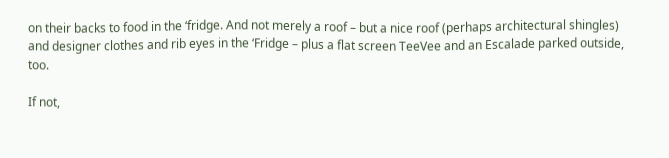on their backs to food in the ‘fridge. And not merely a roof – but a nice roof (perhaps architectural shingles) and designer clothes and rib eyes in the ‘Fridge – plus a flat screen TeeVee and an Escalade parked outside, too.

If not,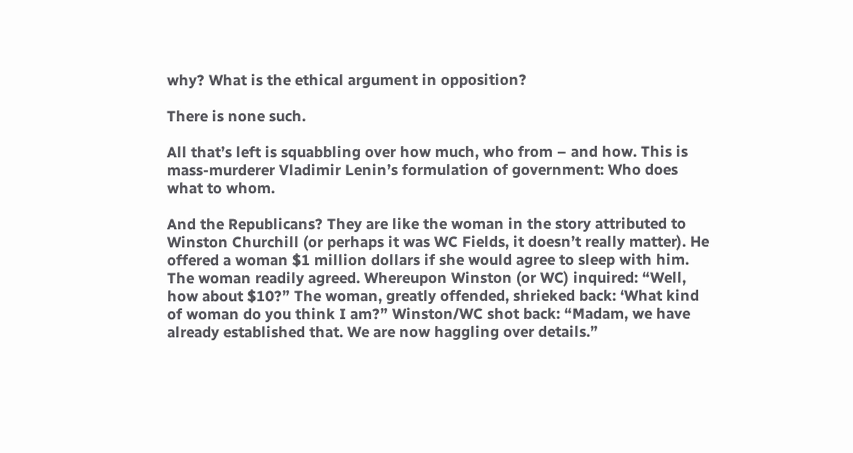why? What is the ethical argument in opposition?

There is none such.

All that’s left is squabbling over how much, who from – and how. This is mass-murderer Vladimir Lenin’s formulation of government: Who does what to whom.

And the Republicans? They are like the woman in the story attributed to Winston Churchill (or perhaps it was WC Fields, it doesn’t really matter). He offered a woman $1 million dollars if she would agree to sleep with him. The woman readily agreed. Whereupon Winston (or WC) inquired: “Well, how about $10?” The woman, greatly offended, shrieked back: ‘What kind of woman do you think I am?” Winston/WC shot back: “Madam, we have already established that. We are now haggling over details.”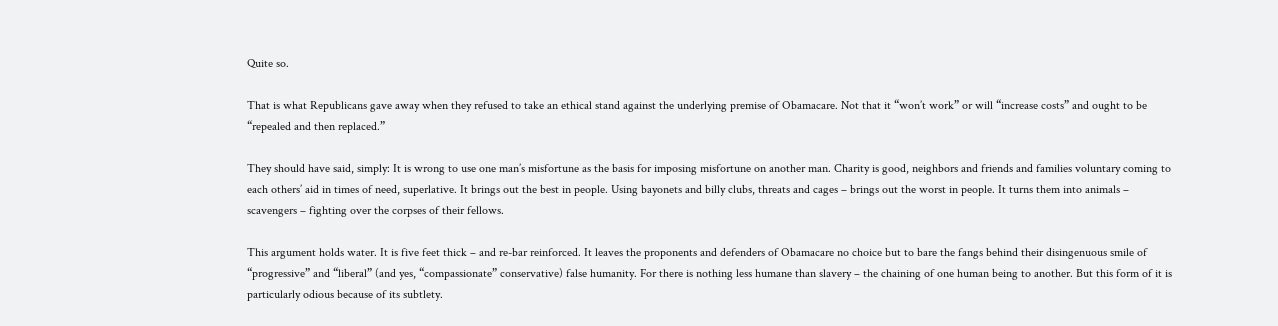Quite so.

That is what Republicans gave away when they refused to take an ethical stand against the underlying premise of Obamacare. Not that it “won’t work” or will “increase costs” and ought to be “repealed and then replaced.”

They should have said, simply: It is wrong to use one man’s misfortune as the basis for imposing misfortune on another man. Charity is good, neighbors and friends and families voluntary coming to each others’ aid in times of need, superlative. It brings out the best in people. Using bayonets and billy clubs, threats and cages – brings out the worst in people. It turns them into animals – scavengers – fighting over the corpses of their fellows.

This argument holds water. It is five feet thick – and re-bar reinforced. It leaves the proponents and defenders of Obamacare no choice but to bare the fangs behind their disingenuous smile of “progressive” and “liberal” (and yes, “compassionate” conservative) false humanity. For there is nothing less humane than slavery – the chaining of one human being to another. But this form of it is particularly odious because of its subtlety.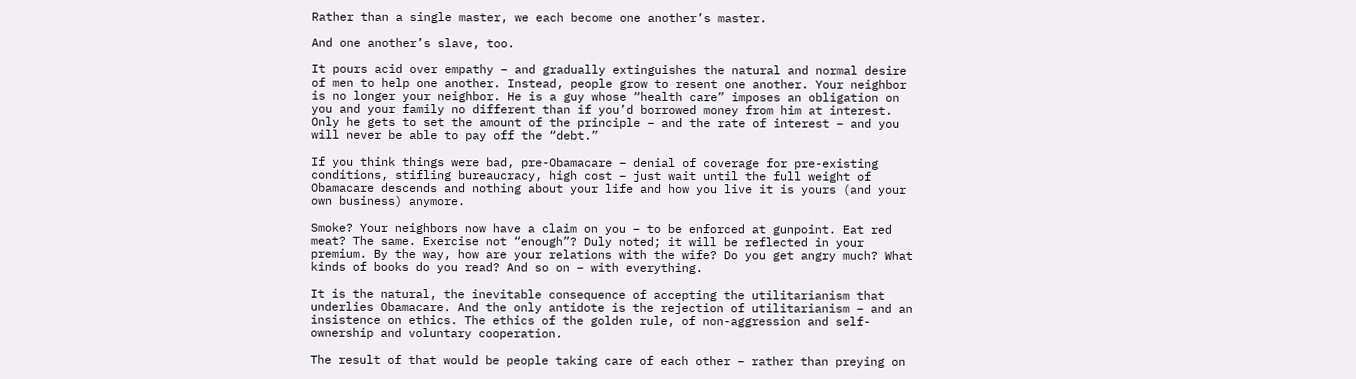Rather than a single master, we each become one another’s master.

And one another’s slave, too.

It pours acid over empathy – and gradually extinguishes the natural and normal desire of men to help one another. Instead, people grow to resent one another. Your neighbor is no longer your neighbor. He is a guy whose “health care” imposes an obligation on you and your family no different than if you’d borrowed money from him at interest. Only he gets to set the amount of the principle – and the rate of interest – and you will never be able to pay off the “debt.”

If you think things were bad, pre-Obamacare – denial of coverage for pre-existing conditions, stifling bureaucracy, high cost – just wait until the full weight of Obamacare descends and nothing about your life and how you live it is yours (and your own business) anymore.

Smoke? Your neighbors now have a claim on you – to be enforced at gunpoint. Eat red meat? The same. Exercise not “enough”? Duly noted; it will be reflected in your premium. By the way, how are your relations with the wife? Do you get angry much? What kinds of books do you read? And so on – with everything.

It is the natural, the inevitable consequence of accepting the utilitarianism that underlies Obamacare. And the only antidote is the rejection of utilitarianism – and an insistence on ethics. The ethics of the golden rule, of non-aggression and self-ownership and voluntary cooperation.

The result of that would be people taking care of each other – rather than preying on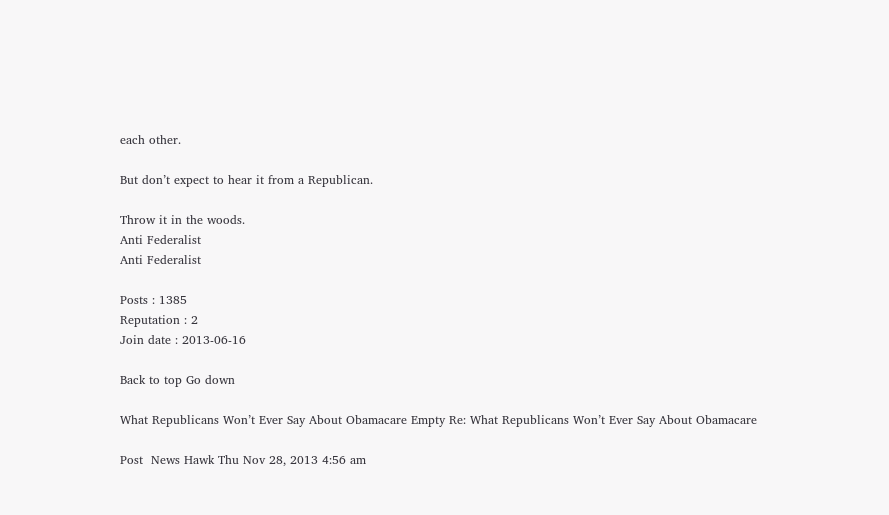each other.

But don’t expect to hear it from a Republican.

Throw it in the woods.
Anti Federalist
Anti Federalist

Posts : 1385
Reputation : 2
Join date : 2013-06-16

Back to top Go down

What Republicans Won’t Ever Say About Obamacare Empty Re: What Republicans Won’t Ever Say About Obamacare

Post  News Hawk Thu Nov 28, 2013 4:56 am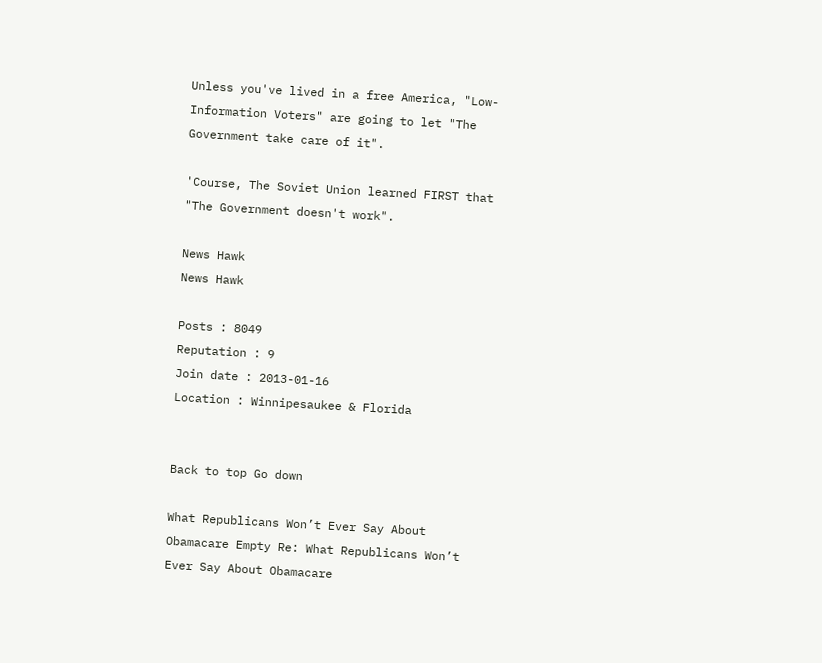Unless you've lived in a free America, "Low-Information Voters" are going to let "The Government take care of it".

'Course, The Soviet Union learned FIRST that "The Government doesn't work".

News Hawk
News Hawk

Posts : 8049
Reputation : 9
Join date : 2013-01-16
Location : Winnipesaukee & Florida


Back to top Go down

What Republicans Won’t Ever Say About Obamacare Empty Re: What Republicans Won’t Ever Say About Obamacare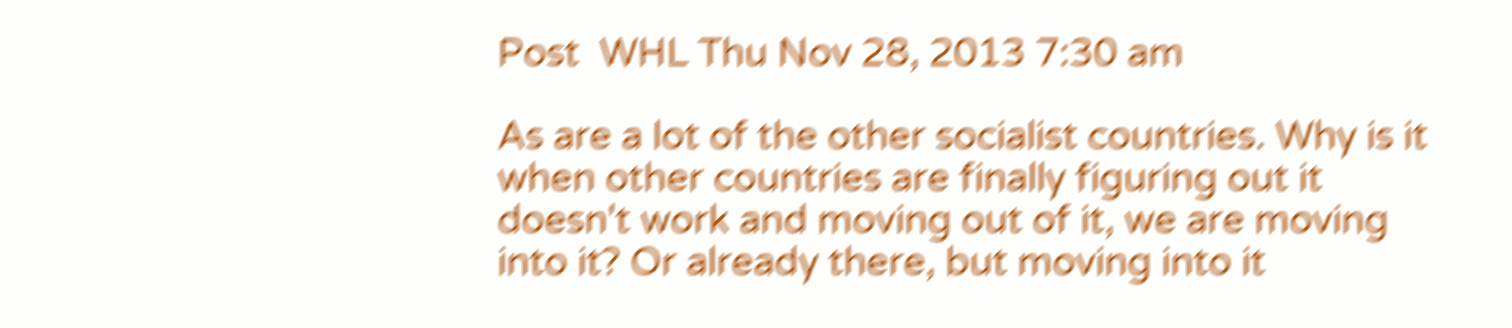Post  WHL Thu Nov 28, 2013 7:30 am

As are a lot of the other socialist countries. Why is it when other countries are finally figuring out it doesn't work and moving out of it, we are moving into it? Or already there, but moving into it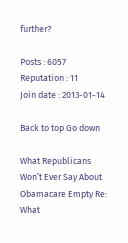further?

Posts : 6057
Reputation : 11
Join date : 2013-01-14

Back to top Go down

What Republicans Won’t Ever Say About Obamacare Empty Re: What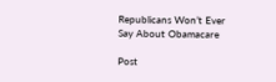Republicans Won’t Ever Say About Obamacare

Post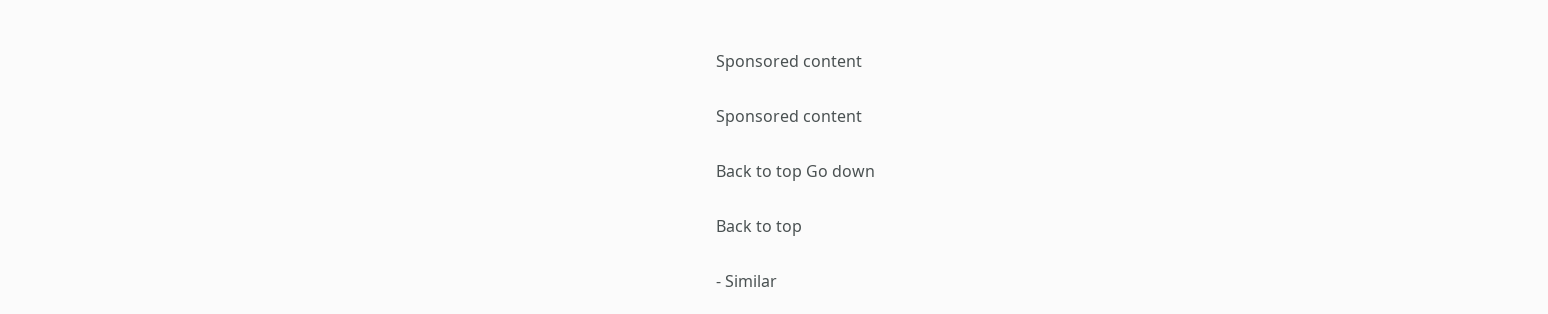Sponsored content

Sponsored content

Back to top Go down

Back to top

- Similar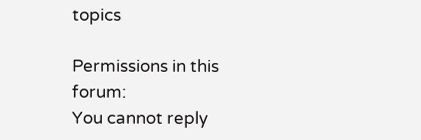topics

Permissions in this forum:
You cannot reply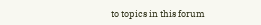to topics in this forum